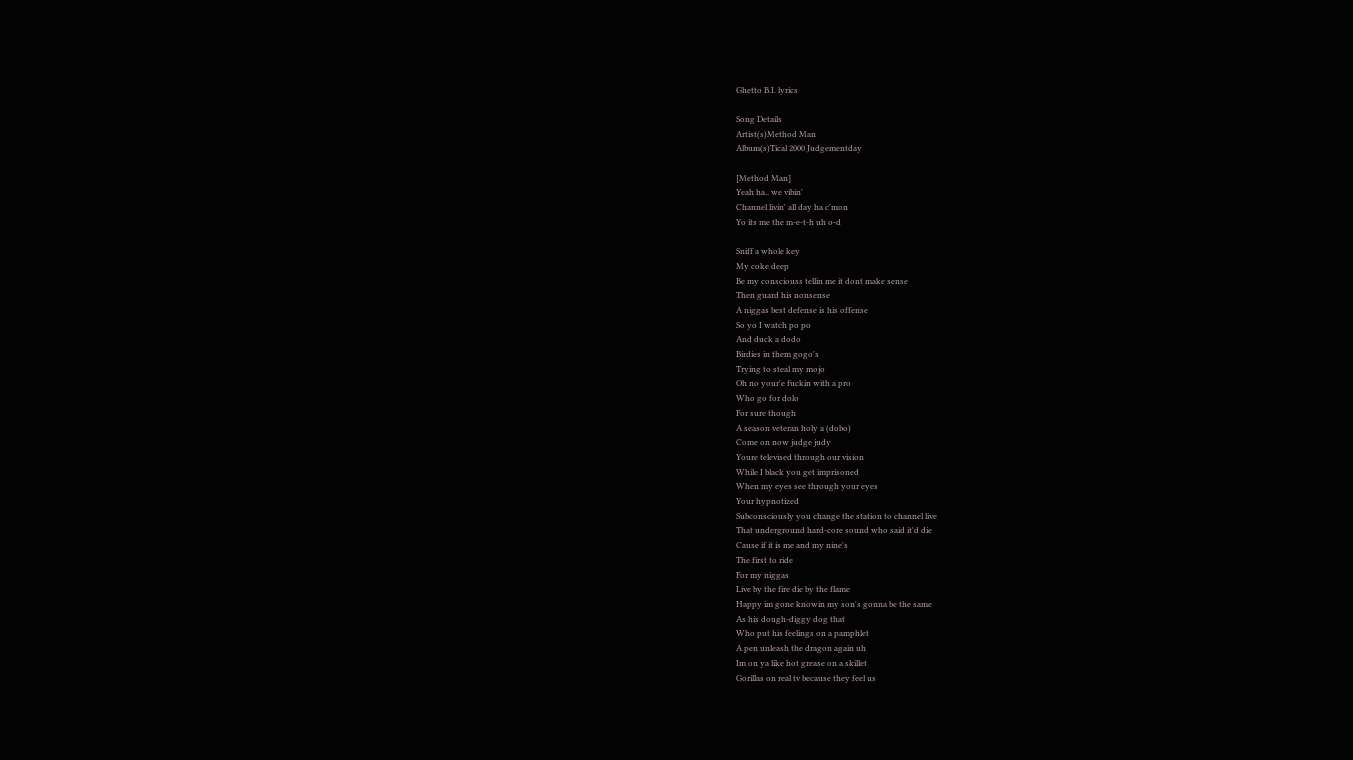Ghetto B.I. lyrics

Song Details
Artist(s)Method Man
Album(s)Tical 2000 Judgementday

[Method Man]
Yeah ha.. we vibin'
Channel livin' all day ha c'mon
Yo its me the m-e-t-h uh o-d

Sniff a whole key
My coke deep
Be my consciouss tellin me it dont make sense
Then guard his nonsense
A niggas best defense is his offense
So yo I watch po po
And duck a dodo
Birdies in them gogo's
Trying to steal my mojo
Oh no your'e fuckin with a pro
Who go for dolo
For sure though
A season veteran holy a (dobo)
Come on now judge judy
Youre televised through our vision
While I black you get imprisoned
When my eyes see through your eyes
Your hypnotized
Subconsciously you change the station to channel live
That underground hard-core sound who said it'd die
Cause if it is me and my nine's
The first to ride
For my niggas
Live by the fire die by the flame
Happy im gone knowin my son's gonna be the same
As his dough-diggy dog that
Who put his feelings on a pamphlet
A pen unleash the dragon again uh
Im on ya like hot grease on a skillet
Gorillas on real tv because they feel us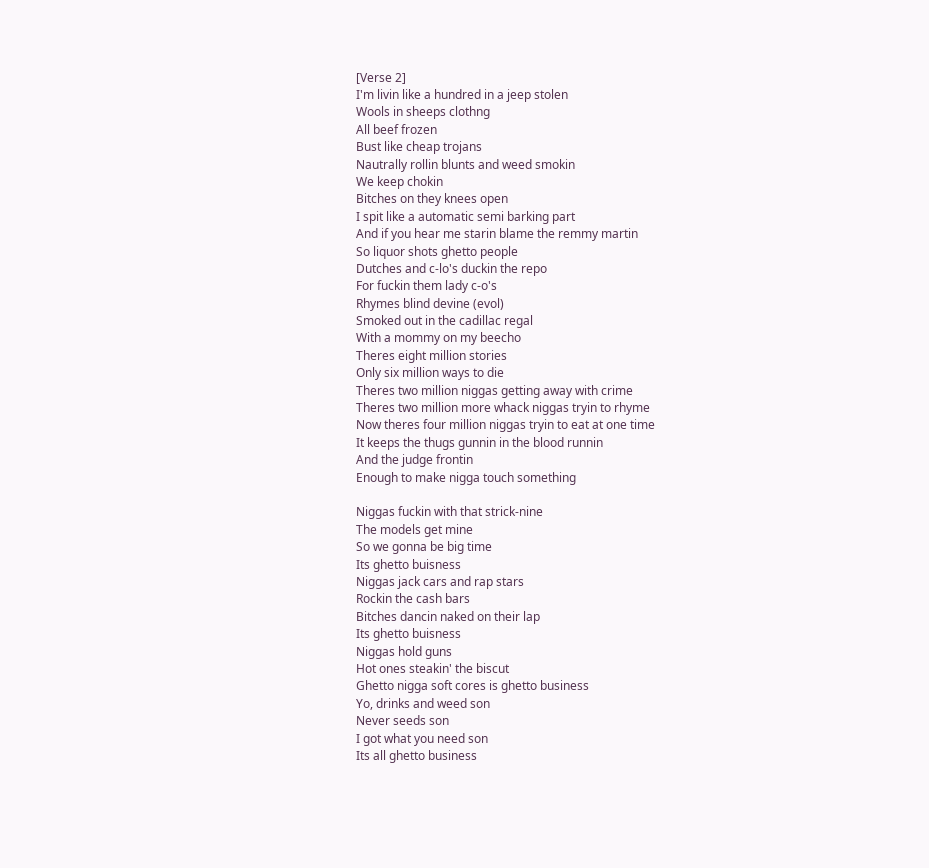[Verse 2]
I'm livin like a hundred in a jeep stolen
Wools in sheeps clothng
All beef frozen
Bust like cheap trojans
Nautrally rollin blunts and weed smokin
We keep chokin
Bitches on they knees open
I spit like a automatic semi barking part
And if you hear me starin blame the remmy martin
So liquor shots ghetto people
Dutches and c-lo's duckin the repo
For fuckin them lady c-o's
Rhymes blind devine (evol)
Smoked out in the cadillac regal
With a mommy on my beecho
Theres eight million stories
Only six million ways to die
Theres two million niggas getting away with crime
Theres two million more whack niggas tryin to rhyme
Now theres four million niggas tryin to eat at one time
It keeps the thugs gunnin in the blood runnin
And the judge frontin
Enough to make nigga touch something

Niggas fuckin with that strick-nine
The models get mine
So we gonna be big time
Its ghetto buisness
Niggas jack cars and rap stars
Rockin the cash bars
Bitches dancin naked on their lap
Its ghetto buisness
Niggas hold guns
Hot ones steakin' the biscut
Ghetto nigga soft cores is ghetto business
Yo, drinks and weed son
Never seeds son
I got what you need son
Its all ghetto business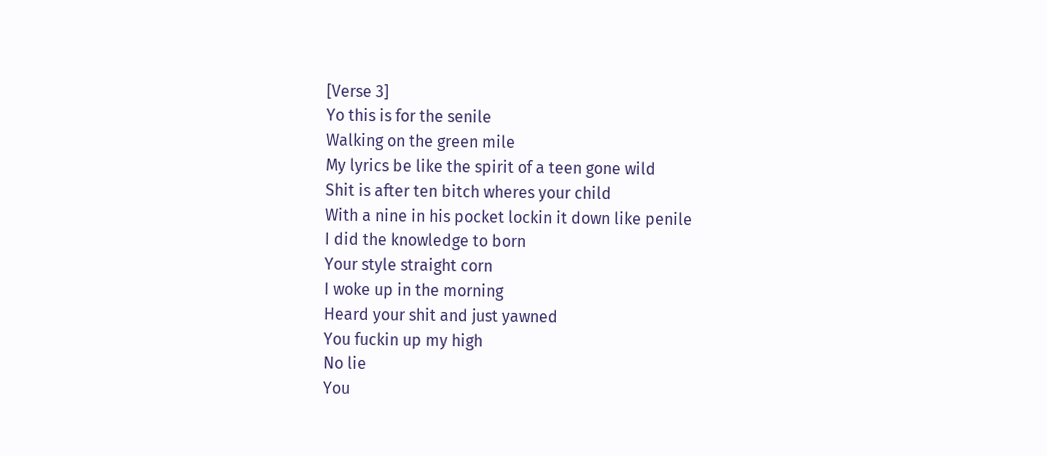[Verse 3]
Yo this is for the senile
Walking on the green mile
My lyrics be like the spirit of a teen gone wild
Shit is after ten bitch wheres your child
With a nine in his pocket lockin it down like penile
I did the knowledge to born
Your style straight corn
I woke up in the morning
Heard your shit and just yawned
You fuckin up my high
No lie
You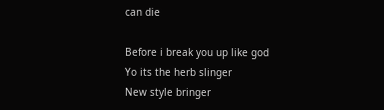can die

Before i break you up like god
Yo its the herb slinger
New style bringer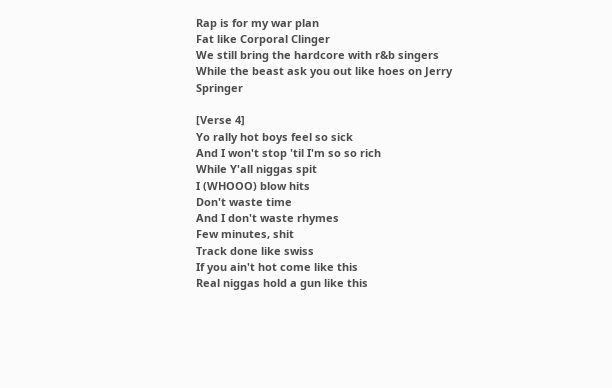Rap is for my war plan
Fat like Corporal Clinger
We still bring the hardcore with r&b singers
While the beast ask you out like hoes on Jerry Springer

[Verse 4]
Yo rally hot boys feel so sick
And I won't stop 'til I'm so so rich
While Y'all niggas spit
I (WHOOO) blow hits
Don't waste time
And I don't waste rhymes
Few minutes, shit
Track done like swiss
If you ain't hot come like this
Real niggas hold a gun like this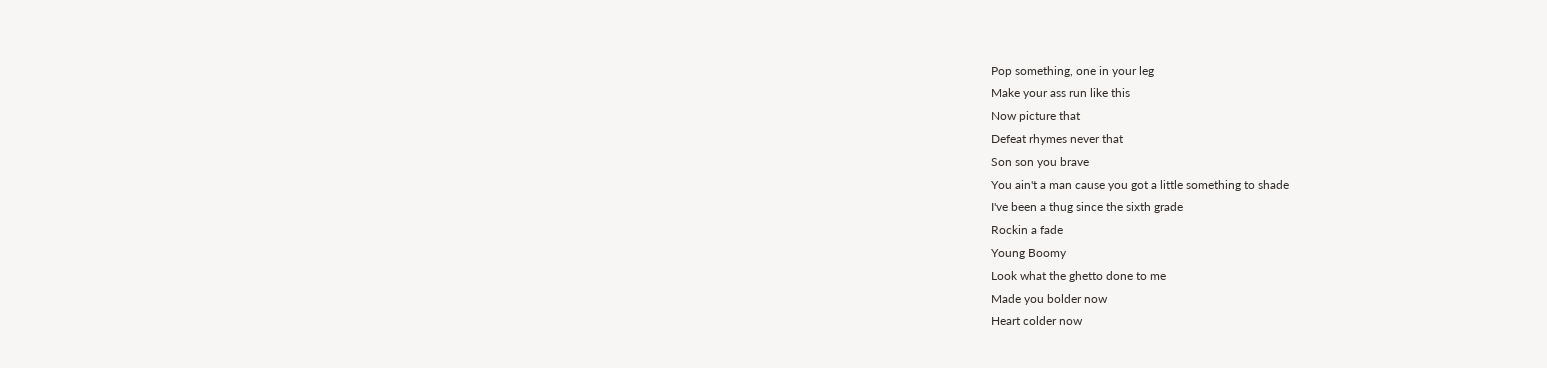Pop something, one in your leg
Make your ass run like this
Now picture that
Defeat rhymes never that
Son son you brave
You ain't a man cause you got a little something to shade
I've been a thug since the sixth grade
Rockin a fade
Young Boomy
Look what the ghetto done to me
Made you bolder now
Heart colder now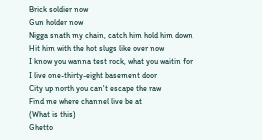Brick soldier now
Gun holder now
Nigga snath my chain, catch him hold him down
Hit him with the hot slugs like over now
I know you wanna test rock, what you waitin for
I live one-thirty-eight basement door
City up north you can't escape the raw
Find me where channel live be at
(What is this)
Ghetto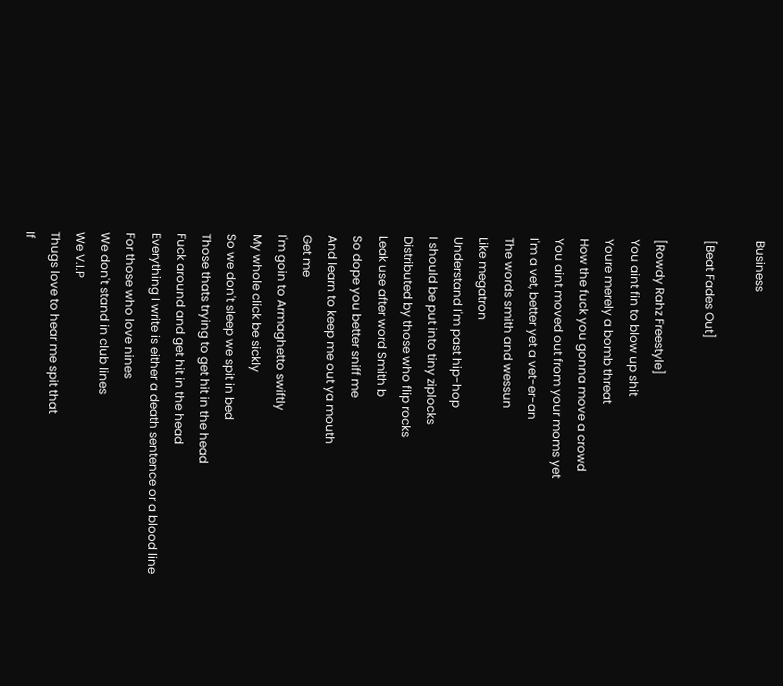Business

[Beat Fades Out]

[Rowdy Rahz Freestyle]
You aint fin to blow up shit
Youre merely a bomb threat
How the fuck you gonna move a crowd
You aint moved out from your moms yet
I'm a vet, better yet a vet-er-an
The words smith and wessun
Like megatron
Understand I'm past hip-hop
I should be put into tiny ziplocks
Distributed by those who flip rocks
Leak use after word Smith b
So dope you better sniff me
And learn to keep me out ya mouth
Get me
I'm goin to Armaghetto swiftly
My whole click be sickly
So we don't sleep we spit in bed
Those thats trying to get hit in the head
Fuck around and get hit in the head
Everything I write is either a death sentence or a blood line
For those who love nines
We don't stand in club lines
We V.I.P
Thugs love to hear me spit that
If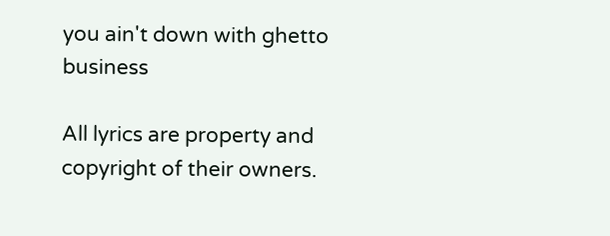you ain't down with ghetto business

All lyrics are property and copyright of their owners.